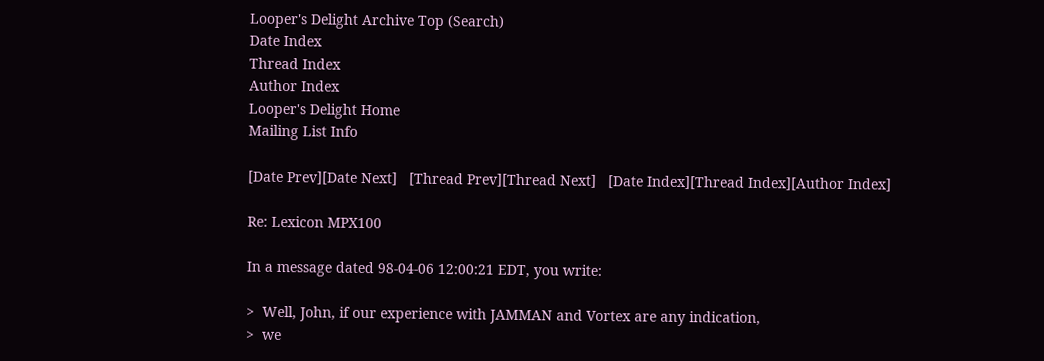Looper's Delight Archive Top (Search)
Date Index
Thread Index
Author Index
Looper's Delight Home
Mailing List Info

[Date Prev][Date Next]   [Thread Prev][Thread Next]   [Date Index][Thread Index][Author Index]

Re: Lexicon MPX100

In a message dated 98-04-06 12:00:21 EDT, you write:

>  Well, John, if our experience with JAMMAN and Vortex are any indication,
>  we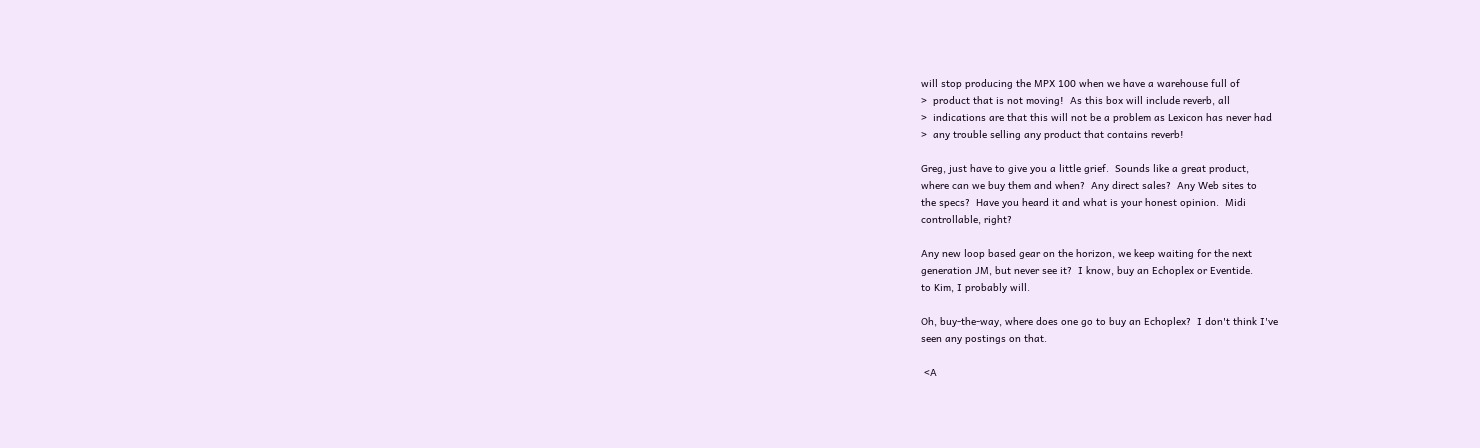will stop producing the MPX 100 when we have a warehouse full of
>  product that is not moving!  As this box will include reverb, all
>  indications are that this will not be a problem as Lexicon has never had
>  any trouble selling any product that contains reverb!

Greg, just have to give you a little grief.  Sounds like a great product,
where can we buy them and when?  Any direct sales?  Any Web sites to
the specs?  Have you heard it and what is your honest opinion.  Midi
controllable, right?

Any new loop based gear on the horizon, we keep waiting for the next
generation JM, but never see it?  I know, buy an Echoplex or Eventide.
to Kim, I probably will.

Oh, buy-the-way, where does one go to buy an Echoplex?  I don't think I've
seen any postings on that.

 <A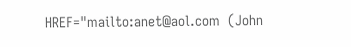HREF="mailto:anet@aol.com  (John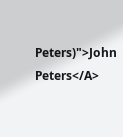Peters)">John Peters</A>